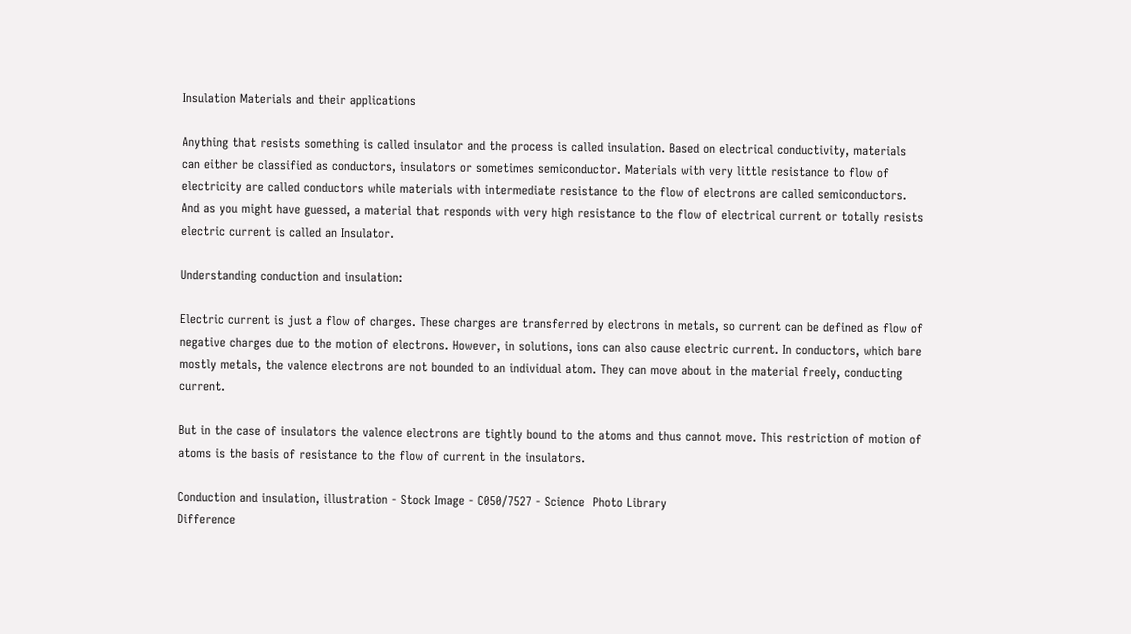Insulation Materials and their applications

Anything that resists something is called insulator and the process is called insulation. Based on electrical conductivity, materials can either be classified as conductors, insulators or sometimes semiconductor. Materials with very little resistance to flow of electricity are called conductors while materials with intermediate resistance to the flow of electrons are called semiconductors. And as you might have guessed, a material that responds with very high resistance to the flow of electrical current or totally resists electric current is called an Insulator.

Understanding conduction and insulation:

Electric current is just a flow of charges. These charges are transferred by electrons in metals, so current can be defined as flow of negative charges due to the motion of electrons. However, in solutions, ions can also cause electric current. In conductors, which bare mostly metals, the valence electrons are not bounded to an individual atom. They can move about in the material freely, conducting current.

But in the case of insulators the valence electrons are tightly bound to the atoms and thus cannot move. This restriction of motion of atoms is the basis of resistance to the flow of current in the insulators.

Conduction and insulation, illustration - Stock Image - C050/7527 - Science  Photo Library
Difference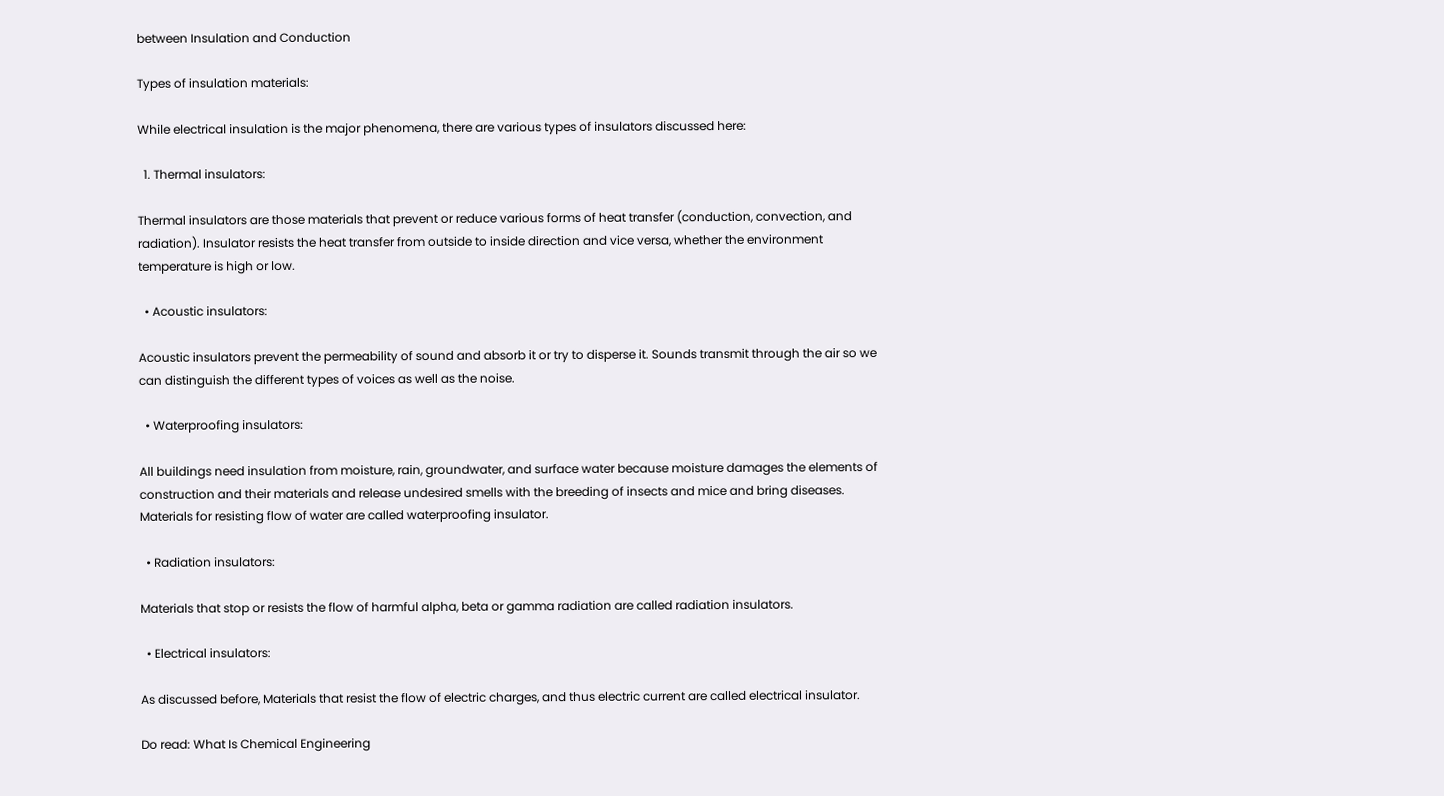between Insulation and Conduction

Types of insulation materials:

While electrical insulation is the major phenomena, there are various types of insulators discussed here:

  1. Thermal insulators:

Thermal insulators are those materials that prevent or reduce various forms of heat transfer (conduction, convection, and radiation). Insulator resists the heat transfer from outside to inside direction and vice versa, whether the environment temperature is high or low.

  • Acoustic insulators:

Acoustic insulators prevent the permeability of sound and absorb it or try to disperse it. Sounds transmit through the air so we can distinguish the different types of voices as well as the noise.

  • Waterproofing insulators:

All buildings need insulation from moisture, rain, groundwater, and surface water because moisture damages the elements of construction and their materials and release undesired smells with the breeding of insects and mice and bring diseases. Materials for resisting flow of water are called waterproofing insulator.

  • Radiation insulators:

Materials that stop or resists the flow of harmful alpha, beta or gamma radiation are called radiation insulators.

  • Electrical insulators:

As discussed before, Materials that resist the flow of electric charges, and thus electric current are called electrical insulator.

Do read: What Is Chemical Engineering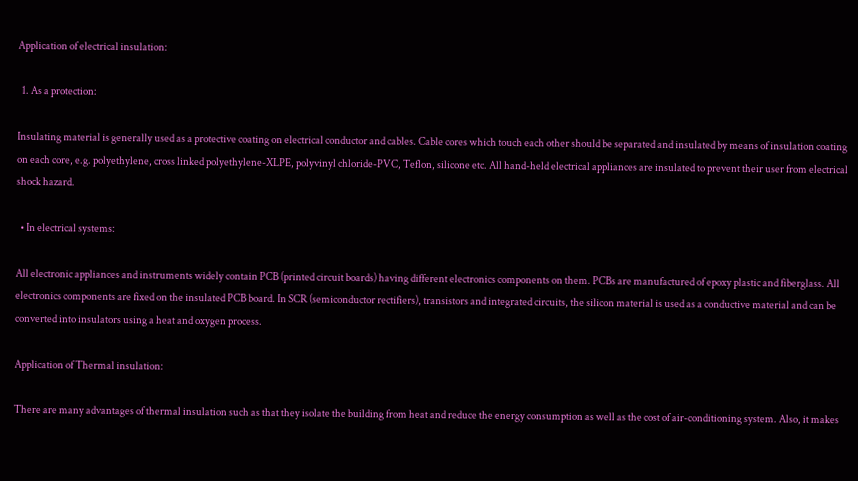Application of electrical insulation:

  1. As a protection:

Insulating material is generally used as a protective coating on electrical conductor and cables. Cable cores which touch each other should be separated and insulated by means of insulation coating on each core, e.g. polyethylene, cross linked polyethylene-XLPE, polyvinyl chloride-PVC, Teflon, silicone etc. All hand-held electrical appliances are insulated to prevent their user from electrical shock hazard.

  • In electrical systems:

All electronic appliances and instruments widely contain PCB (printed circuit boards) having different electronics components on them. PCBs are manufactured of epoxy plastic and fiberglass. All electronics components are fixed on the insulated PCB board. In SCR (semiconductor rectifiers), transistors and integrated circuits, the silicon material is used as a conductive material and can be converted into insulators using a heat and oxygen process.

Application of Thermal insulation:

There are many advantages of thermal insulation such as that they isolate the building from heat and reduce the energy consumption as well as the cost of air-conditioning system. Also, it makes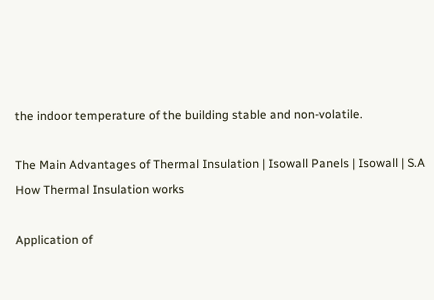the indoor temperature of the building stable and non-volatile.

The Main Advantages of Thermal Insulation | Isowall Panels | Isowall | S.A
How Thermal Insulation works

Application of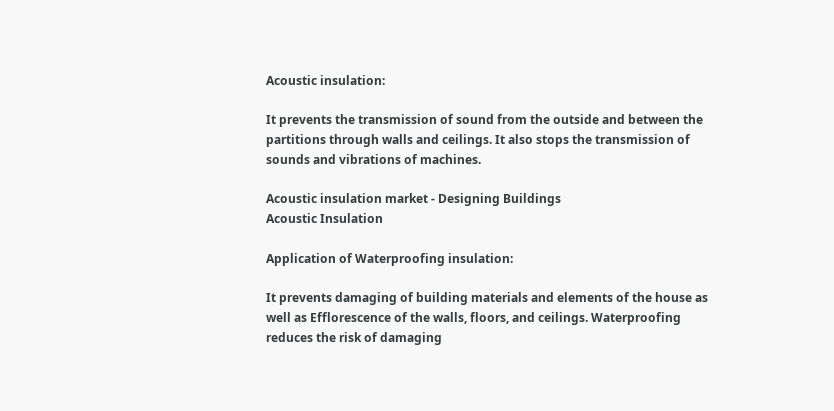Acoustic insulation:

It prevents the transmission of sound from the outside and between the partitions through walls and ceilings. It also stops the transmission of sounds and vibrations of machines.

Acoustic insulation market - Designing Buildings
Acoustic Insulation

Application of Waterproofing insulation:

It prevents damaging of building materials and elements of the house as well as Efflorescence of the walls, floors, and ceilings. Waterproofing reduces the risk of damaging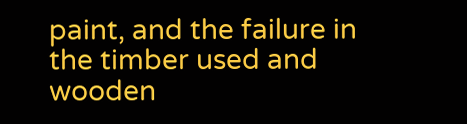paint, and the failure in the timber used and wooden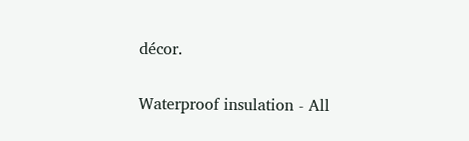décor.

Waterproof insulation - All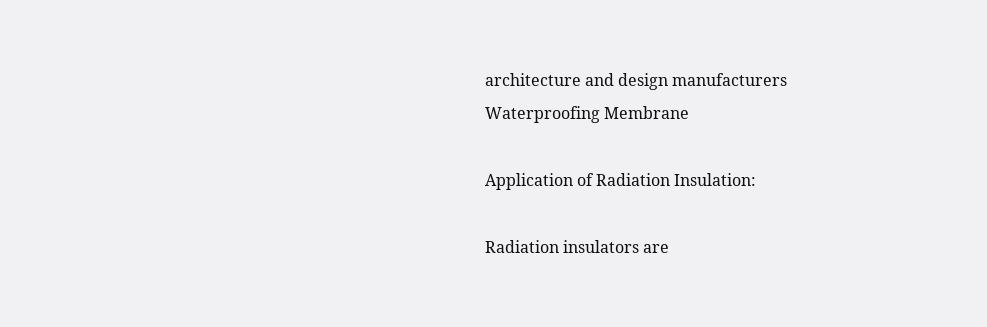architecture and design manufacturers
Waterproofing Membrane

Application of Radiation Insulation:

Radiation insulators are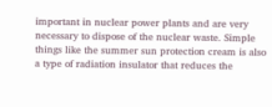important in nuclear power plants and are very necessary to dispose of the nuclear waste. Simple things like the summer sun protection cream is also a type of radiation insulator that reduces the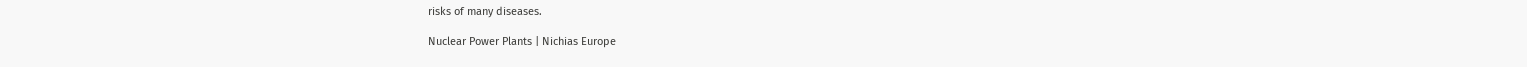risks of many diseases.

Nuclear Power Plants | Nichias Europe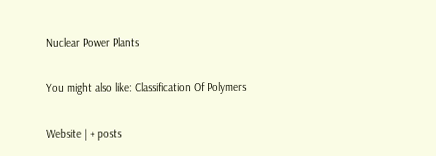Nuclear Power Plants

You might also like: Classification Of Polymers

Website | + posts